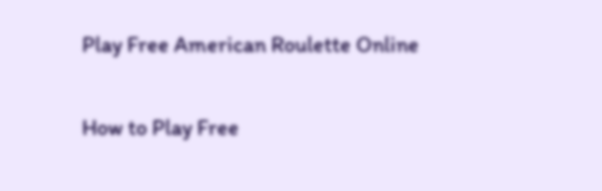Play Free American Roulette Online

How to Play Free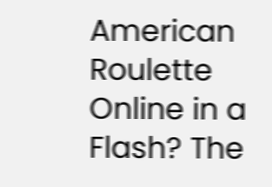American Roulette Online in a Flash? The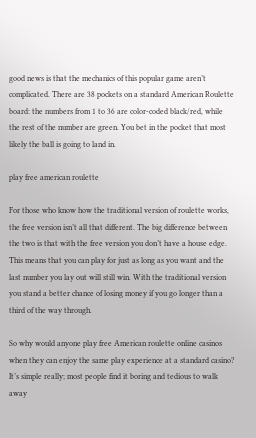good news is that the mechanics of this popular game aren’t complicated. There are 38 pockets on a standard American Roulette board: the numbers from 1 to 36 are color-coded black/red, while the rest of the number are green. You bet in the pocket that most likely the ball is going to land in.

play free american roulette

For those who know how the traditional version of roulette works, the free version isn’t all that different. The big difference between the two is that with the free version you don’t have a house edge. This means that you can play for just as long as you want and the last number you lay out will still win. With the traditional version you stand a better chance of losing money if you go longer than a third of the way through.

So why would anyone play free American roulette online casinos when they can enjoy the same play experience at a standard casino? It’s simple really; most people find it boring and tedious to walk away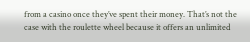from a casino once they’ve spent their money. That’s not the case with the roulette wheel because it offers an unlimited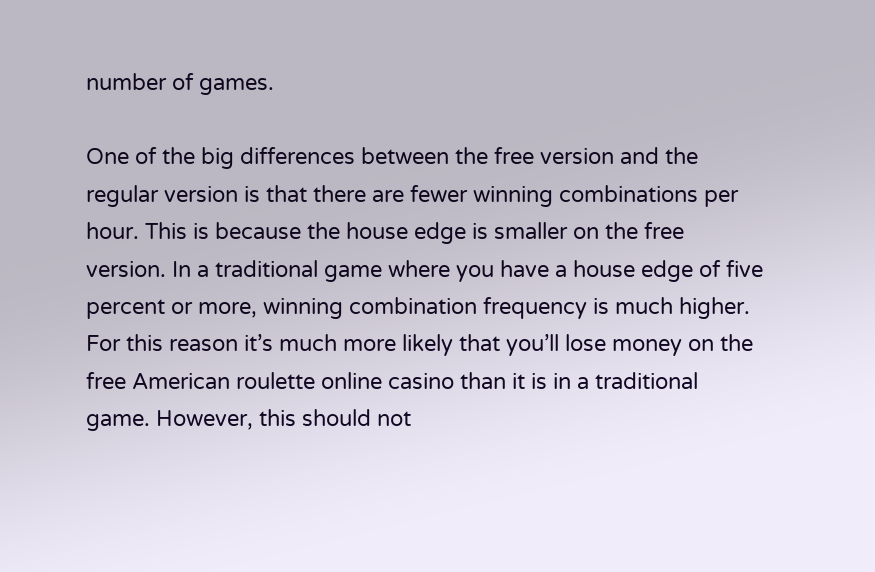number of games.

One of the big differences between the free version and the regular version is that there are fewer winning combinations per hour. This is because the house edge is smaller on the free version. In a traditional game where you have a house edge of five percent or more, winning combination frequency is much higher. For this reason it’s much more likely that you’ll lose money on the free American roulette online casino than it is in a traditional game. However, this should not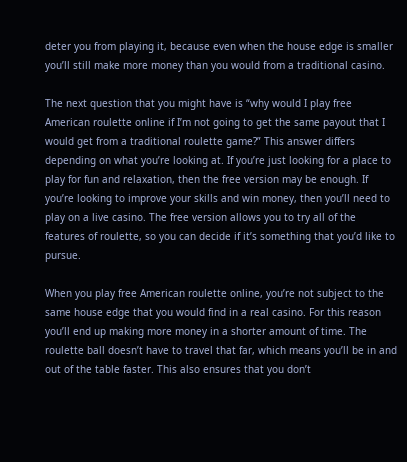deter you from playing it, because even when the house edge is smaller you’ll still make more money than you would from a traditional casino.

The next question that you might have is “why would I play free American roulette online if I’m not going to get the same payout that I would get from a traditional roulette game?” This answer differs depending on what you’re looking at. If you’re just looking for a place to play for fun and relaxation, then the free version may be enough. If you’re looking to improve your skills and win money, then you’ll need to play on a live casino. The free version allows you to try all of the features of roulette, so you can decide if it’s something that you’d like to pursue.

When you play free American roulette online, you’re not subject to the same house edge that you would find in a real casino. For this reason you’ll end up making more money in a shorter amount of time. The roulette ball doesn’t have to travel that far, which means you’ll be in and out of the table faster. This also ensures that you don’t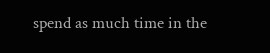spend as much time in the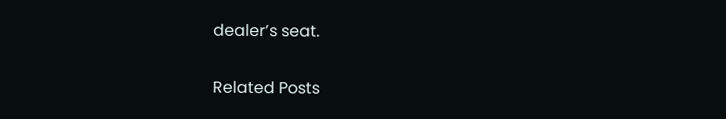dealer’s seat.

Related Posts